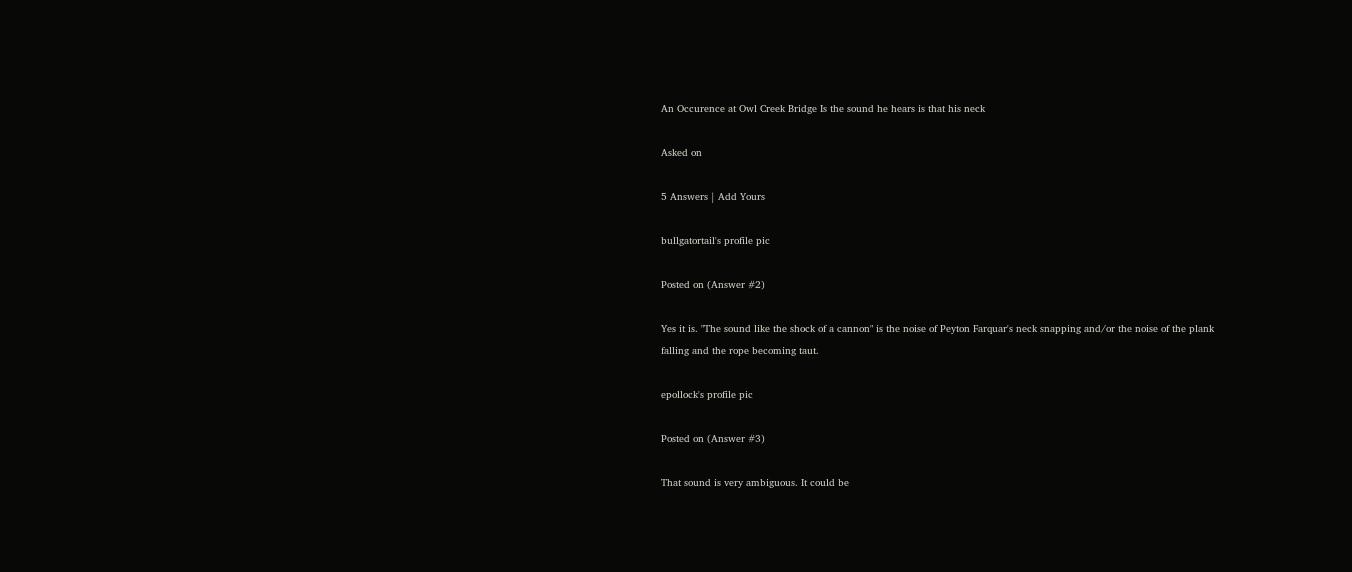An Occurence at Owl Creek Bridge Is the sound he hears is that his neck

Asked on

5 Answers | Add Yours

bullgatortail's profile pic

Posted on (Answer #2)

Yes it is. "The sound like the shock of a cannon" is the noise of Peyton Farquar's neck snapping and/or the noise of the plank falling and the rope becoming taut.

epollock's profile pic

Posted on (Answer #3)

That sound is very ambiguous. It could be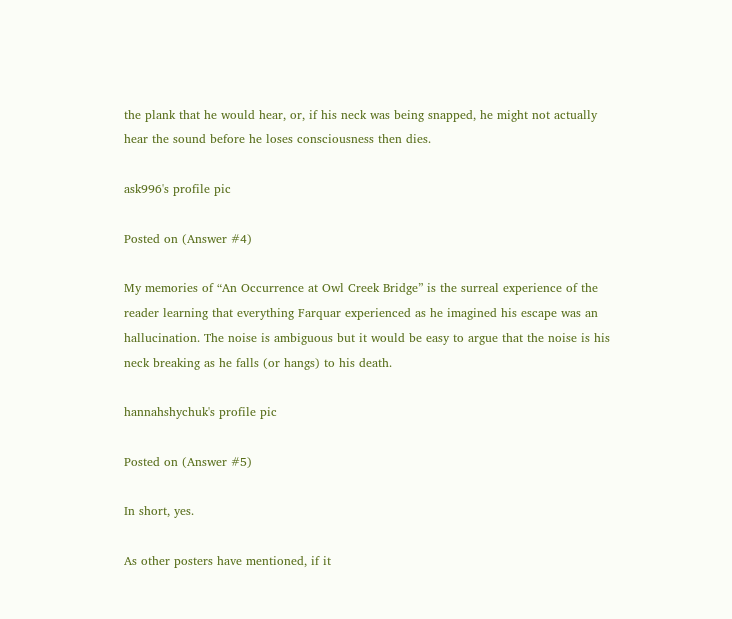the plank that he would hear, or, if his neck was being snapped, he might not actually hear the sound before he loses consciousness then dies.

ask996's profile pic

Posted on (Answer #4)

My memories of “An Occurrence at Owl Creek Bridge” is the surreal experience of the reader learning that everything Farquar experienced as he imagined his escape was an hallucination. The noise is ambiguous but it would be easy to argue that the noise is his neck breaking as he falls (or hangs) to his death.

hannahshychuk's profile pic

Posted on (Answer #5)

In short, yes.

As other posters have mentioned, if it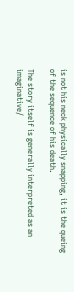is not his neck physically snapping, it is the queing of the sequence of his death.

The story itself is generally interpreted as an imaginative/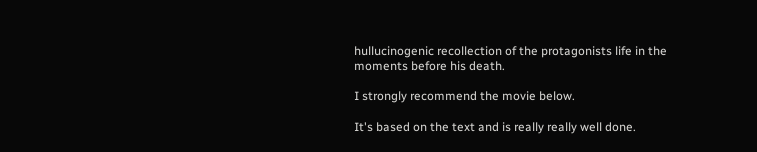hullucinogenic recollection of the protagonists life in the moments before his death.

I strongly recommend the movie below.

It's based on the text and is really really well done.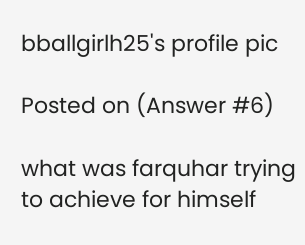bballgirlh25's profile pic

Posted on (Answer #6)

what was farquhar trying to achieve for himself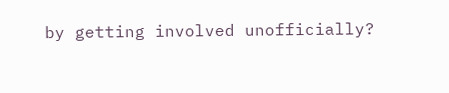by getting involved unofficially?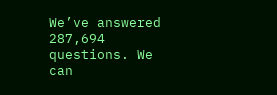We’ve answered 287,694 questions. We can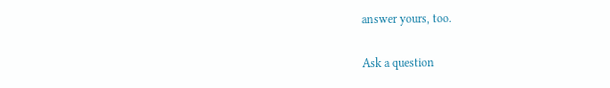answer yours, too.

Ask a question